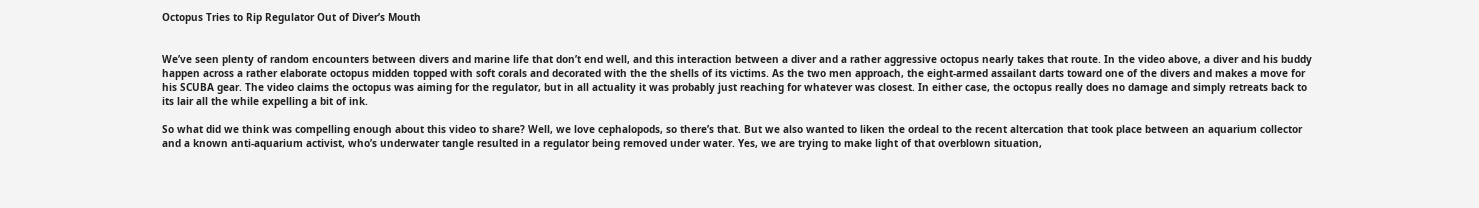Octopus Tries to Rip Regulator Out of Diver’s Mouth


We’ve seen plenty of random encounters between divers and marine life that don’t end well, and this interaction between a diver and a rather aggressive octopus nearly takes that route. In the video above, a diver and his buddy happen across a rather elaborate octopus midden topped with soft corals and decorated with the the shells of its victims. As the two men approach, the eight-armed assailant darts toward one of the divers and makes a move for his SCUBA gear. The video claims the octopus was aiming for the regulator, but in all actuality it was probably just reaching for whatever was closest. In either case, the octopus really does no damage and simply retreats back to its lair all the while expelling a bit of ink.

So what did we think was compelling enough about this video to share? Well, we love cephalopods, so there’s that. But we also wanted to liken the ordeal to the recent altercation that took place between an aquarium collector and a known anti-aquarium activist, who’s underwater tangle resulted in a regulator being removed under water. Yes, we are trying to make light of that overblown situation,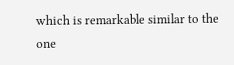which is remarkable similar to the one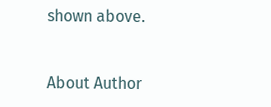shown above.


About Author